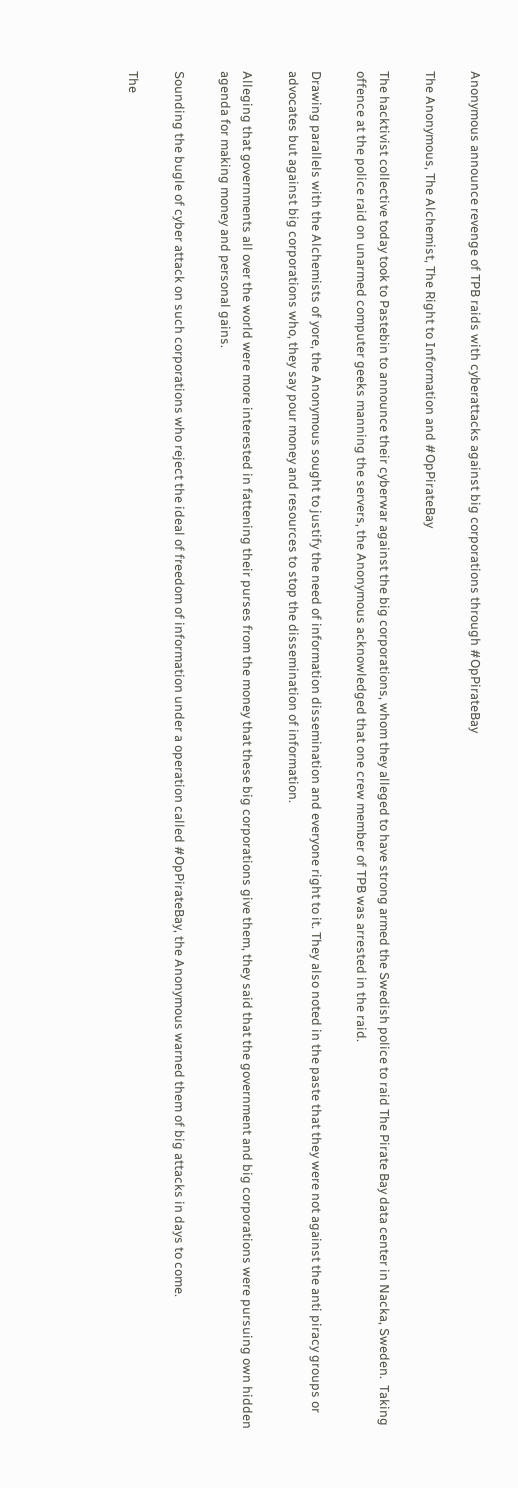Anonymous announce revenge of TPB raids with cyberattacks against big corporations through #OpPirateBay

The Anonymous, The Alchemist, The Right to Information and #OpPirateBay

The hacktivist collective today took to Pastebin to announce their cyberwar against the big corporations, whom they alleged to have strong armed the Swedish police to raid The Pirate Bay data center in Nacka, Sweden.  Taking offence at the police raid on unarmed computer geeks manning the servers, the Anonymous acknowledged that one crew member of TPB was arrested in the raid.

Drawing parallels with the Alchemists of yore, the Anonymous sought to justify the need of information dissemination and everyone right to it. They also noted in the paste that they were not against the anti piracy groups or advocates but against big corporations who, they say pour money and resources to stop the dissemination of information.

Alleging that governments all over the world were more interested in fattening their purses from the money that these big corporations give them, they said that the government and big corporations were pursuing own hidden agenda for making money and personal gains.

Sounding the bugle of cyber attack on such corporations who reject the ideal of freedom of information under a operation called #OpPirateBay, the Anonymous warned them of big attacks in days to come.

The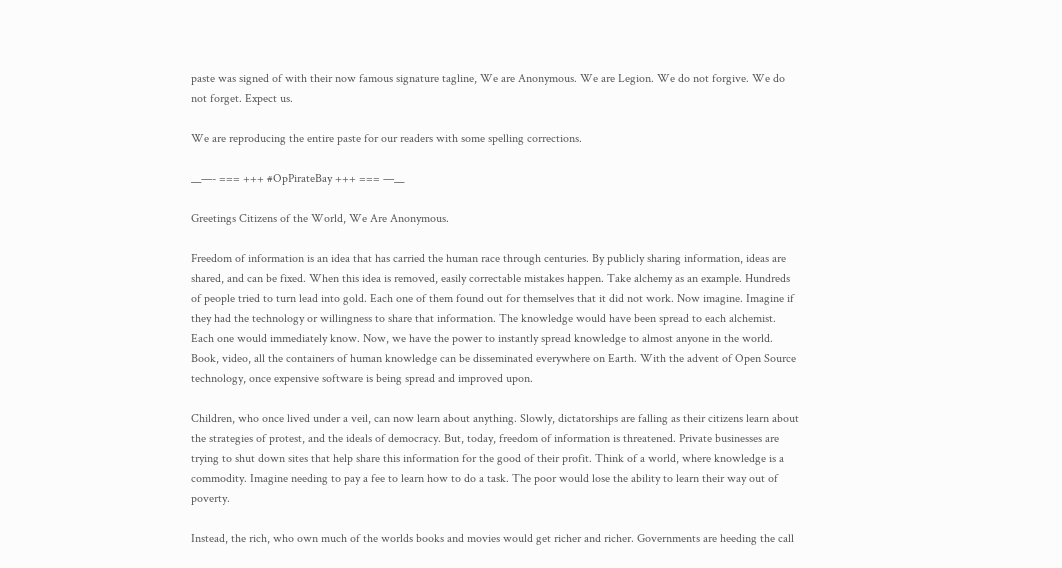paste was signed of with their now famous signature tagline, We are Anonymous. We are Legion. We do not forgive. We do not forget. Expect us.

We are reproducing the entire paste for our readers with some spelling corrections.

__—- === +++ #OpPirateBay +++ === —__

Greetings Citizens of the World, We Are Anonymous.

Freedom of information is an idea that has carried the human race through centuries. By publicly sharing information, ideas are shared, and can be fixed. When this idea is removed, easily correctable mistakes happen. Take alchemy as an example. Hundreds of people tried to turn lead into gold. Each one of them found out for themselves that it did not work. Now imagine. Imagine if they had the technology or willingness to share that information. The knowledge would have been spread to each alchemist. Each one would immediately know. Now, we have the power to instantly spread knowledge to almost anyone in the world. Book, video, all the containers of human knowledge can be disseminated everywhere on Earth. With the advent of Open Source technology, once expensive software is being spread and improved upon.

Children, who once lived under a veil, can now learn about anything. Slowly, dictatorships are falling as their citizens learn about the strategies of protest, and the ideals of democracy. But, today, freedom of information is threatened. Private businesses are trying to shut down sites that help share this information for the good of their profit. Think of a world, where knowledge is a commodity. Imagine needing to pay a fee to learn how to do a task. The poor would lose the ability to learn their way out of poverty.

Instead, the rich, who own much of the worlds books and movies would get richer and richer. Governments are heeding the call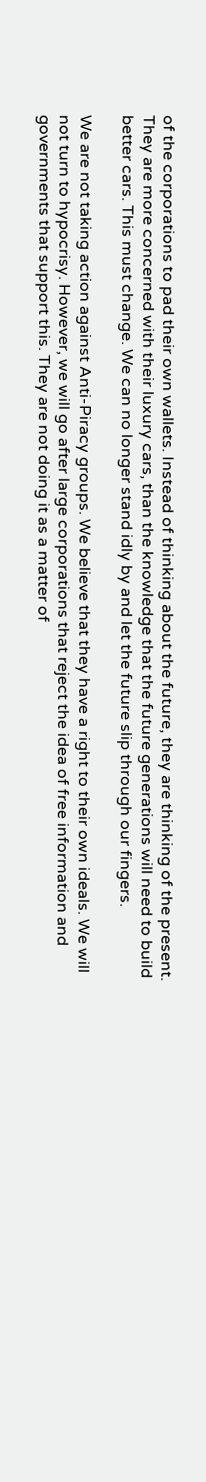of the corporations to pad their own wallets. Instead of thinking about the future, they are thinking of the present. They are more concerned with their luxury cars, than the knowledge that the future generations will need to build better cars. This must change. We can no longer stand idly by and let the future slip through our fingers.

We are not taking action against Anti-Piracy groups. We believe that they have a right to their own ideals. We will not turn to hypocrisy. However, we will go after large corporations that reject the idea of free information and governments that support this. They are not doing it as a matter of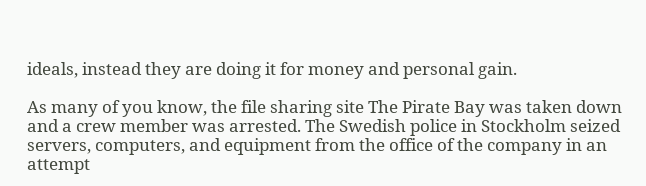ideals, instead they are doing it for money and personal gain.

As many of you know, the file sharing site The Pirate Bay was taken down and a crew member was arrested. The Swedish police in Stockholm seized servers, computers, and equipment from the office of the company in an attempt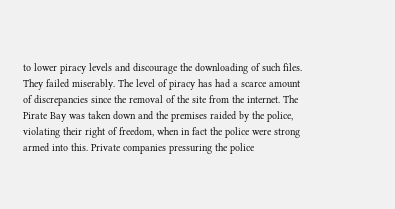to lower piracy levels and discourage the downloading of such files. They failed miserably. The level of piracy has had a scarce amount of discrepancies since the removal of the site from the internet. The Pirate Bay was taken down and the premises raided by the police, violating their right of freedom, when in fact the police were strong armed into this. Private companies pressuring the police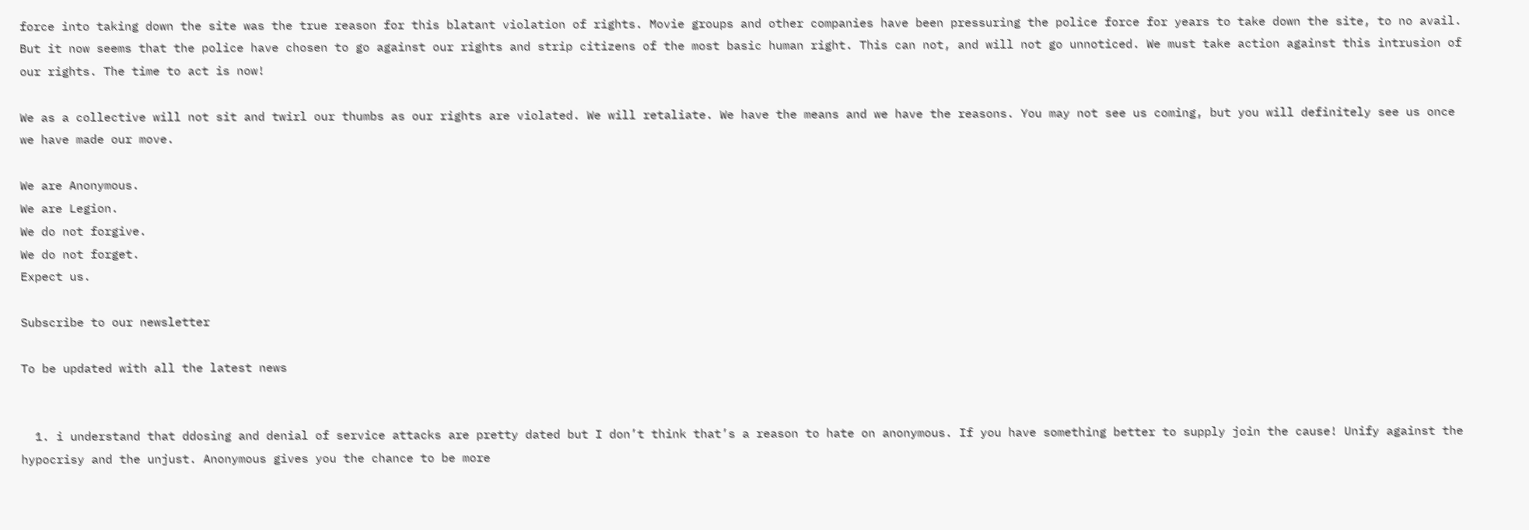force into taking down the site was the true reason for this blatant violation of rights. Movie groups and other companies have been pressuring the police force for years to take down the site, to no avail. But it now seems that the police have chosen to go against our rights and strip citizens of the most basic human right. This can not, and will not go unnoticed. We must take action against this intrusion of our rights. The time to act is now!

We as a collective will not sit and twirl our thumbs as our rights are violated. We will retaliate. We have the means and we have the reasons. You may not see us coming, but you will definitely see us once we have made our move.

We are Anonymous.
We are Legion.
We do not forgive.
We do not forget.
Expect us.

Subscribe to our newsletter

To be updated with all the latest news


  1. i understand that ddosing and denial of service attacks are pretty dated but I don’t think that’s a reason to hate on anonymous. If you have something better to supply join the cause! Unify against the hypocrisy and the unjust. Anonymous gives you the chance to be more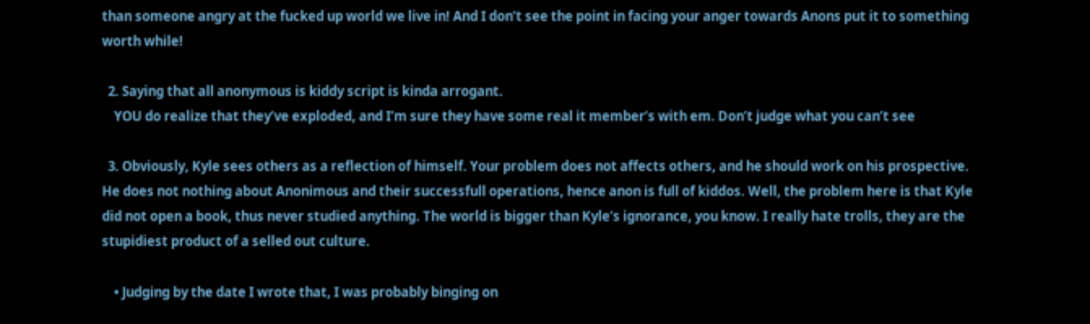than someone angry at the fucked up world we live in! And I don’t see the point in facing your anger towards Anons put it to something worth while!

  2. Saying that all anonymous is kiddy script is kinda arrogant.
    YOU do realize that they’ve exploded, and I’m sure they have some real it member’s with em. Don’t judge what you can’t see

  3. Obviously, Kyle sees others as a reflection of himself. Your problem does not affects others, and he should work on his prospective. He does not nothing about Anonimous and their successfull operations, hence anon is full of kiddos. Well, the problem here is that Kyle did not open a book, thus never studied anything. The world is bigger than Kyle’s ignorance, you know. I really hate trolls, they are the stupidiest product of a selled out culture.

    • Judging by the date I wrote that, I was probably binging on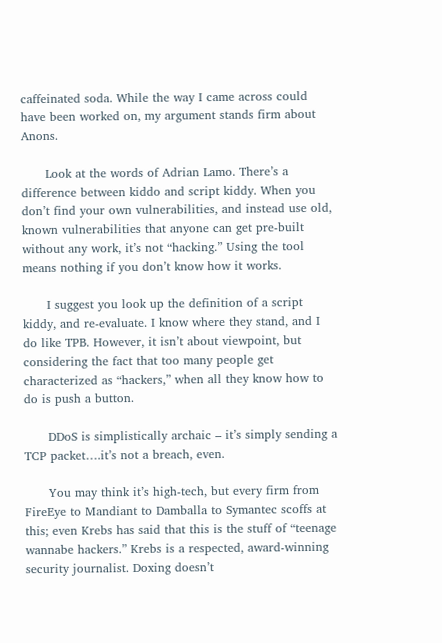caffeinated soda. While the way I came across could have been worked on, my argument stands firm about Anons.

      Look at the words of Adrian Lamo. There’s a difference between kiddo and script kiddy. When you don’t find your own vulnerabilities, and instead use old, known vulnerabilities that anyone can get pre-built without any work, it’s not “hacking.” Using the tool means nothing if you don’t know how it works.

      I suggest you look up the definition of a script kiddy, and re-evaluate. I know where they stand, and I do like TPB. However, it isn’t about viewpoint, but considering the fact that too many people get characterized as “hackers,” when all they know how to do is push a button.

      DDoS is simplistically archaic – it’s simply sending a TCP packet….it’s not a breach, even.

      You may think it’s high-tech, but every firm from FireEye to Mandiant to Damballa to Symantec scoffs at this; even Krebs has said that this is the stuff of “teenage wannabe hackers.” Krebs is a respected, award-winning security journalist. Doxing doesn’t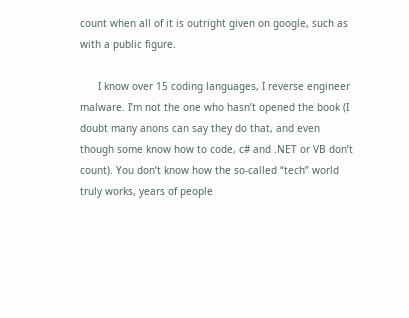count when all of it is outright given on google, such as with a public figure.

      I know over 15 coding languages, I reverse engineer malware. I’m not the one who hasn’t opened the book (I doubt many anons can say they do that, and even though some know how to code, c# and .NET or VB don’t count). You don’t know how the so-called “tech” world truly works, years of people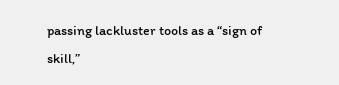passing lackluster tools as a “sign of skill,”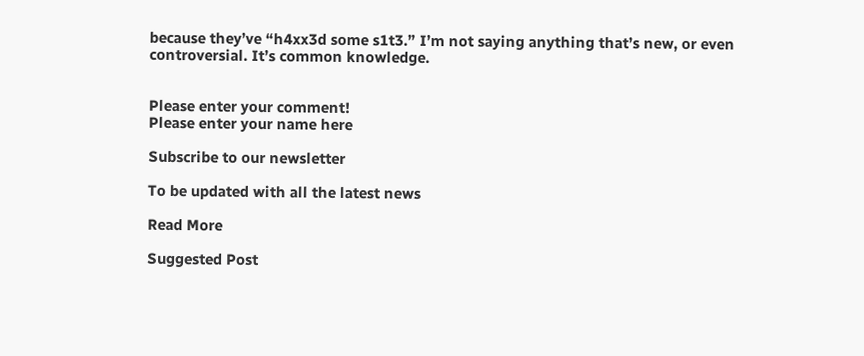because they’ve “h4xx3d some s1t3.” I’m not saying anything that’s new, or even controversial. It’s common knowledge.


Please enter your comment!
Please enter your name here

Subscribe to our newsletter

To be updated with all the latest news

Read More

Suggested Post